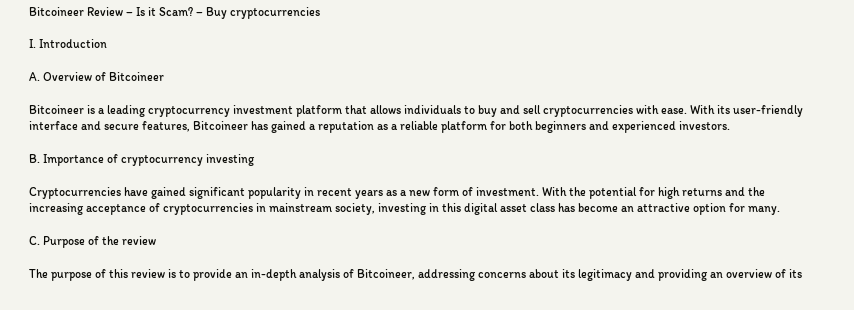Bitcoineer Review – Is it Scam? – Buy cryptocurrencies

I. Introduction

A. Overview of Bitcoineer

Bitcoineer is a leading cryptocurrency investment platform that allows individuals to buy and sell cryptocurrencies with ease. With its user-friendly interface and secure features, Bitcoineer has gained a reputation as a reliable platform for both beginners and experienced investors.

B. Importance of cryptocurrency investing

Cryptocurrencies have gained significant popularity in recent years as a new form of investment. With the potential for high returns and the increasing acceptance of cryptocurrencies in mainstream society, investing in this digital asset class has become an attractive option for many.

C. Purpose of the review

The purpose of this review is to provide an in-depth analysis of Bitcoineer, addressing concerns about its legitimacy and providing an overview of its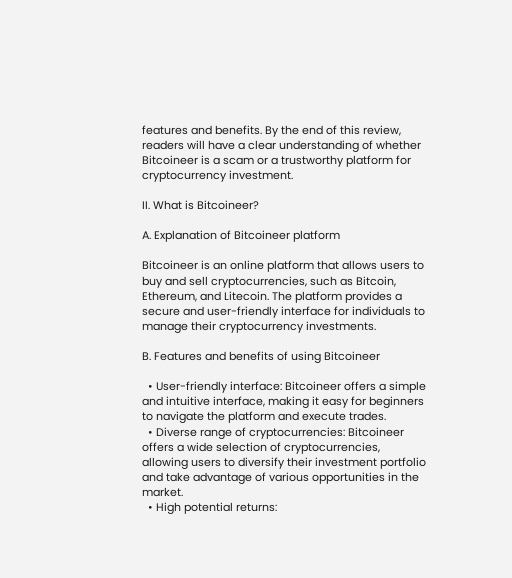features and benefits. By the end of this review, readers will have a clear understanding of whether Bitcoineer is a scam or a trustworthy platform for cryptocurrency investment.

II. What is Bitcoineer?

A. Explanation of Bitcoineer platform

Bitcoineer is an online platform that allows users to buy and sell cryptocurrencies, such as Bitcoin, Ethereum, and Litecoin. The platform provides a secure and user-friendly interface for individuals to manage their cryptocurrency investments.

B. Features and benefits of using Bitcoineer

  • User-friendly interface: Bitcoineer offers a simple and intuitive interface, making it easy for beginners to navigate the platform and execute trades.
  • Diverse range of cryptocurrencies: Bitcoineer offers a wide selection of cryptocurrencies, allowing users to diversify their investment portfolio and take advantage of various opportunities in the market.
  • High potential returns: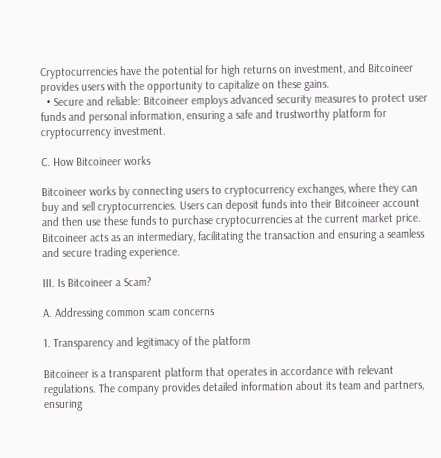Cryptocurrencies have the potential for high returns on investment, and Bitcoineer provides users with the opportunity to capitalize on these gains.
  • Secure and reliable: Bitcoineer employs advanced security measures to protect user funds and personal information, ensuring a safe and trustworthy platform for cryptocurrency investment.

C. How Bitcoineer works

Bitcoineer works by connecting users to cryptocurrency exchanges, where they can buy and sell cryptocurrencies. Users can deposit funds into their Bitcoineer account and then use these funds to purchase cryptocurrencies at the current market price. Bitcoineer acts as an intermediary, facilitating the transaction and ensuring a seamless and secure trading experience.

III. Is Bitcoineer a Scam?

A. Addressing common scam concerns

1. Transparency and legitimacy of the platform

Bitcoineer is a transparent platform that operates in accordance with relevant regulations. The company provides detailed information about its team and partners, ensuring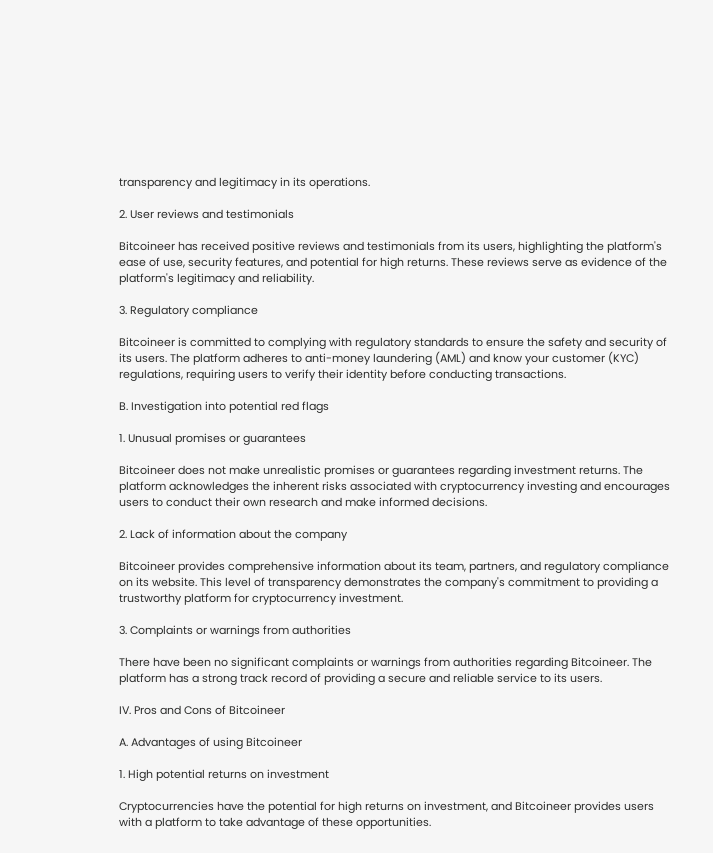transparency and legitimacy in its operations.

2. User reviews and testimonials

Bitcoineer has received positive reviews and testimonials from its users, highlighting the platform's ease of use, security features, and potential for high returns. These reviews serve as evidence of the platform's legitimacy and reliability.

3. Regulatory compliance

Bitcoineer is committed to complying with regulatory standards to ensure the safety and security of its users. The platform adheres to anti-money laundering (AML) and know your customer (KYC) regulations, requiring users to verify their identity before conducting transactions.

B. Investigation into potential red flags

1. Unusual promises or guarantees

Bitcoineer does not make unrealistic promises or guarantees regarding investment returns. The platform acknowledges the inherent risks associated with cryptocurrency investing and encourages users to conduct their own research and make informed decisions.

2. Lack of information about the company

Bitcoineer provides comprehensive information about its team, partners, and regulatory compliance on its website. This level of transparency demonstrates the company's commitment to providing a trustworthy platform for cryptocurrency investment.

3. Complaints or warnings from authorities

There have been no significant complaints or warnings from authorities regarding Bitcoineer. The platform has a strong track record of providing a secure and reliable service to its users.

IV. Pros and Cons of Bitcoineer

A. Advantages of using Bitcoineer

1. High potential returns on investment

Cryptocurrencies have the potential for high returns on investment, and Bitcoineer provides users with a platform to take advantage of these opportunities.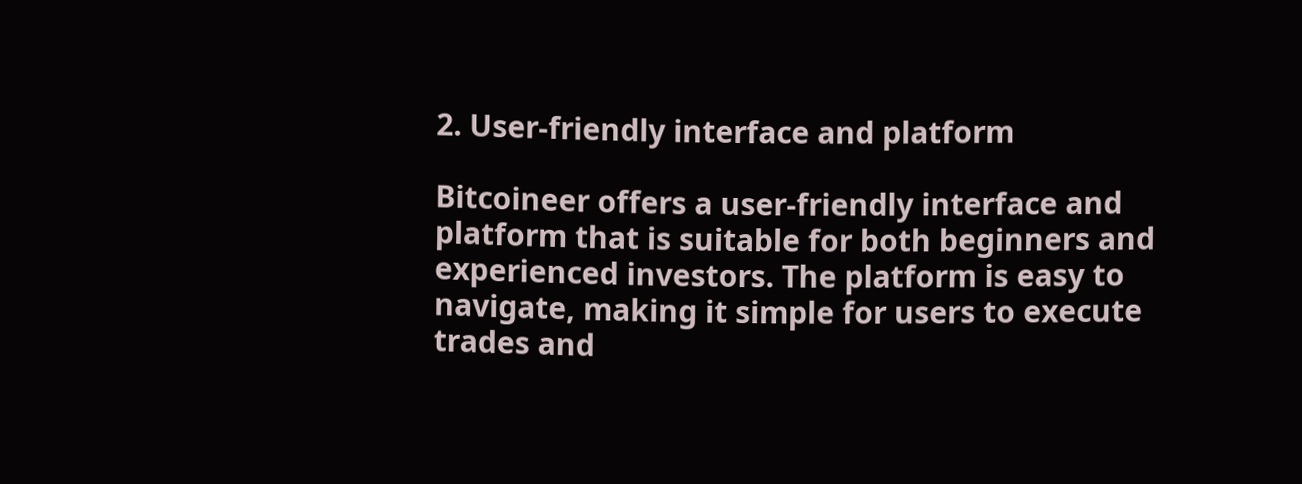2. User-friendly interface and platform

Bitcoineer offers a user-friendly interface and platform that is suitable for both beginners and experienced investors. The platform is easy to navigate, making it simple for users to execute trades and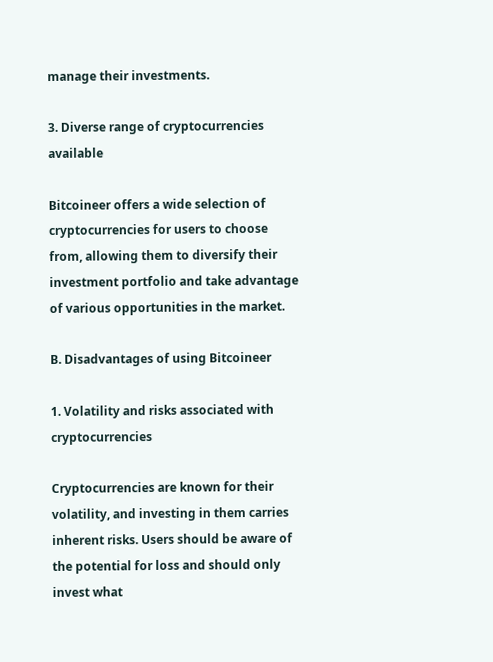manage their investments.

3. Diverse range of cryptocurrencies available

Bitcoineer offers a wide selection of cryptocurrencies for users to choose from, allowing them to diversify their investment portfolio and take advantage of various opportunities in the market.

B. Disadvantages of using Bitcoineer

1. Volatility and risks associated with cryptocurrencies

Cryptocurrencies are known for their volatility, and investing in them carries inherent risks. Users should be aware of the potential for loss and should only invest what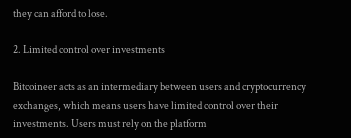they can afford to lose.

2. Limited control over investments

Bitcoineer acts as an intermediary between users and cryptocurrency exchanges, which means users have limited control over their investments. Users must rely on the platform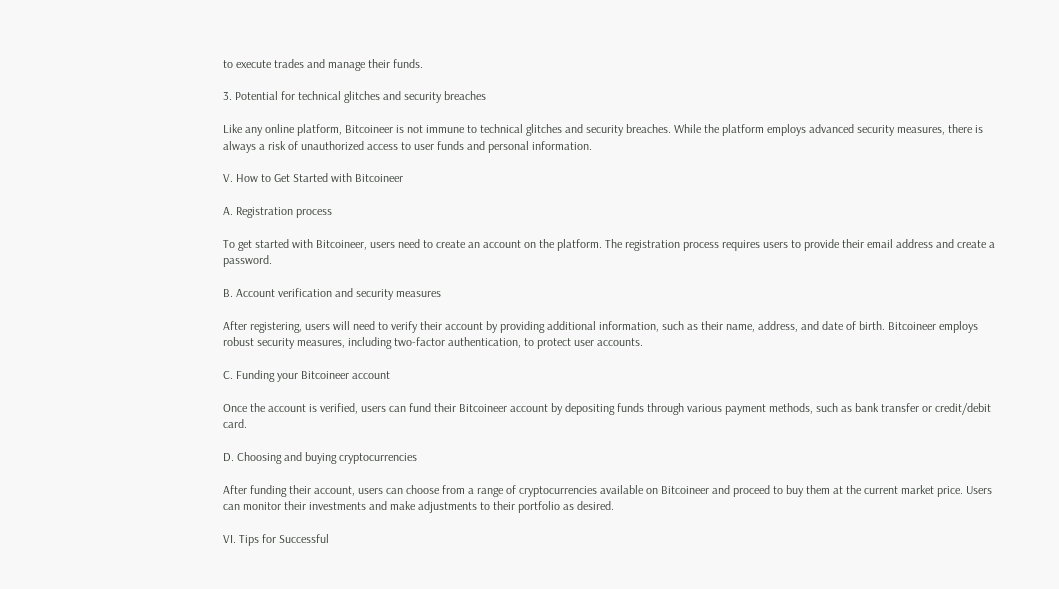to execute trades and manage their funds.

3. Potential for technical glitches and security breaches

Like any online platform, Bitcoineer is not immune to technical glitches and security breaches. While the platform employs advanced security measures, there is always a risk of unauthorized access to user funds and personal information.

V. How to Get Started with Bitcoineer

A. Registration process

To get started with Bitcoineer, users need to create an account on the platform. The registration process requires users to provide their email address and create a password.

B. Account verification and security measures

After registering, users will need to verify their account by providing additional information, such as their name, address, and date of birth. Bitcoineer employs robust security measures, including two-factor authentication, to protect user accounts.

C. Funding your Bitcoineer account

Once the account is verified, users can fund their Bitcoineer account by depositing funds through various payment methods, such as bank transfer or credit/debit card.

D. Choosing and buying cryptocurrencies

After funding their account, users can choose from a range of cryptocurrencies available on Bitcoineer and proceed to buy them at the current market price. Users can monitor their investments and make adjustments to their portfolio as desired.

VI. Tips for Successful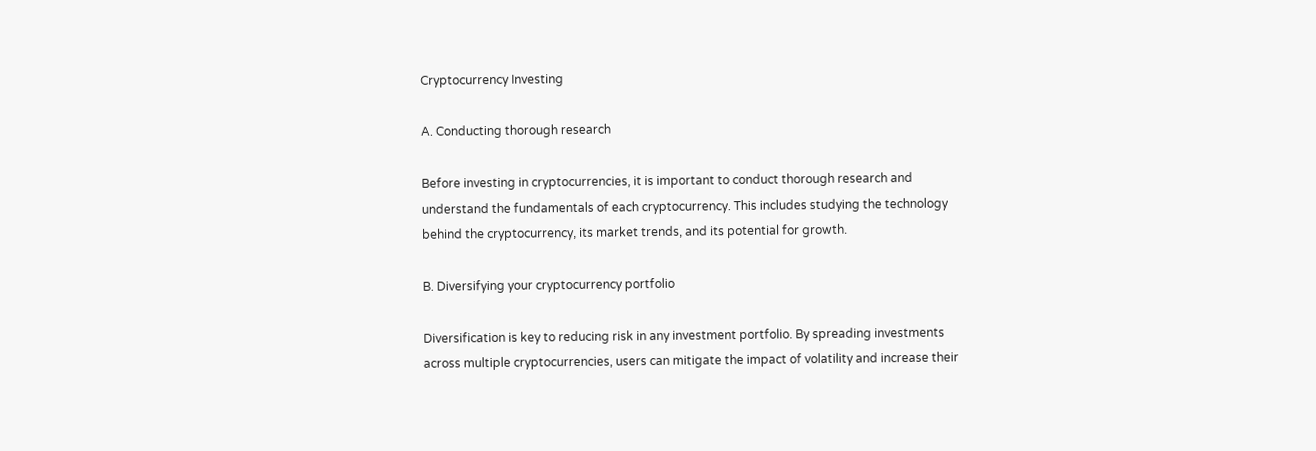Cryptocurrency Investing

A. Conducting thorough research

Before investing in cryptocurrencies, it is important to conduct thorough research and understand the fundamentals of each cryptocurrency. This includes studying the technology behind the cryptocurrency, its market trends, and its potential for growth.

B. Diversifying your cryptocurrency portfolio

Diversification is key to reducing risk in any investment portfolio. By spreading investments across multiple cryptocurrencies, users can mitigate the impact of volatility and increase their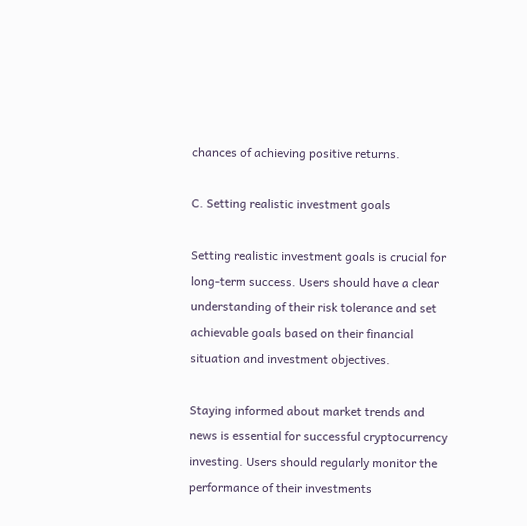chances of achieving positive returns.

C. Setting realistic investment goals

Setting realistic investment goals is crucial for long-term success. Users should have a clear understanding of their risk tolerance and set achievable goals based on their financial situation and investment objectives.

Staying informed about market trends and news is essential for successful cryptocurrency investing. Users should regularly monitor the performance of their investments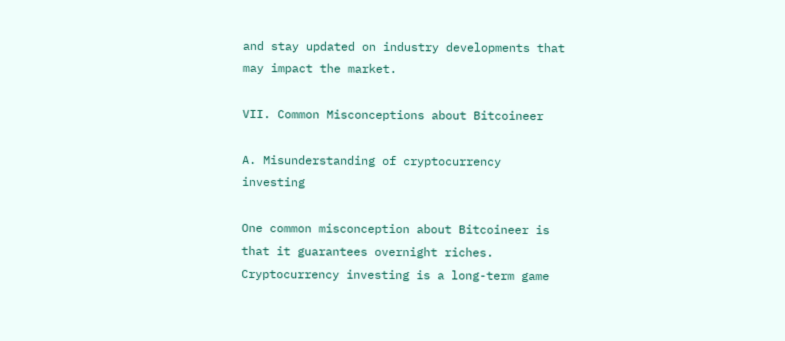and stay updated on industry developments that may impact the market.

VII. Common Misconceptions about Bitcoineer

A. Misunderstanding of cryptocurrency investing

One common misconception about Bitcoineer is that it guarantees overnight riches. Cryptocurrency investing is a long-term game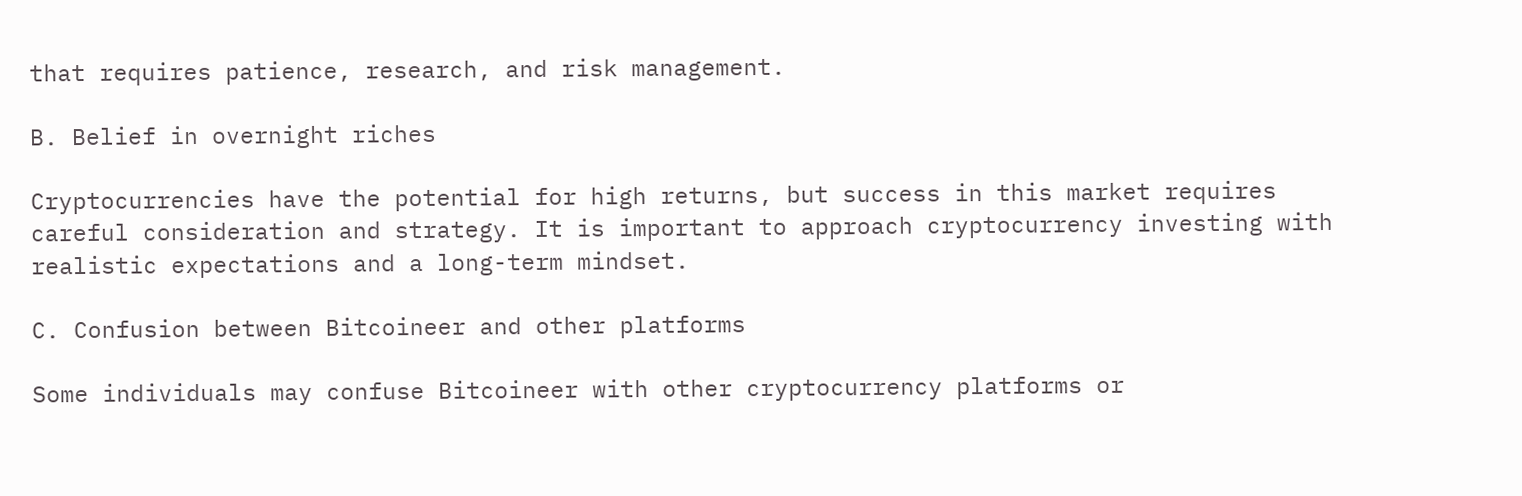that requires patience, research, and risk management.

B. Belief in overnight riches

Cryptocurrencies have the potential for high returns, but success in this market requires careful consideration and strategy. It is important to approach cryptocurrency investing with realistic expectations and a long-term mindset.

C. Confusion between Bitcoineer and other platforms

Some individuals may confuse Bitcoineer with other cryptocurrency platforms or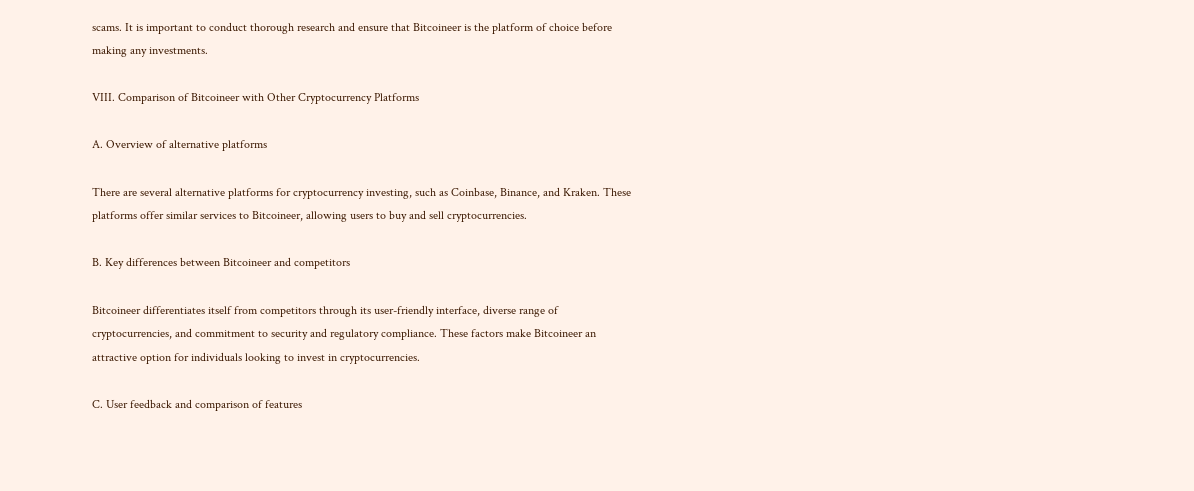scams. It is important to conduct thorough research and ensure that Bitcoineer is the platform of choice before making any investments.

VIII. Comparison of Bitcoineer with Other Cryptocurrency Platforms

A. Overview of alternative platforms

There are several alternative platforms for cryptocurrency investing, such as Coinbase, Binance, and Kraken. These platforms offer similar services to Bitcoineer, allowing users to buy and sell cryptocurrencies.

B. Key differences between Bitcoineer and competitors

Bitcoineer differentiates itself from competitors through its user-friendly interface, diverse range of cryptocurrencies, and commitment to security and regulatory compliance. These factors make Bitcoineer an attractive option for individuals looking to invest in cryptocurrencies.

C. User feedback and comparison of features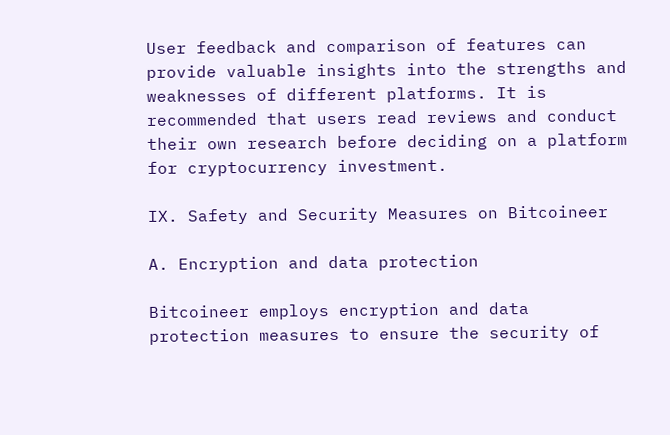User feedback and comparison of features can provide valuable insights into the strengths and weaknesses of different platforms. It is recommended that users read reviews and conduct their own research before deciding on a platform for cryptocurrency investment.

IX. Safety and Security Measures on Bitcoineer

A. Encryption and data protection

Bitcoineer employs encryption and data protection measures to ensure the security of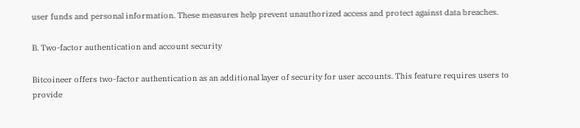user funds and personal information. These measures help prevent unauthorized access and protect against data breaches.

B. Two-factor authentication and account security

Bitcoineer offers two-factor authentication as an additional layer of security for user accounts. This feature requires users to provide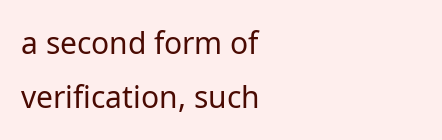a second form of verification, such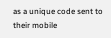as a unique code sent to their mobile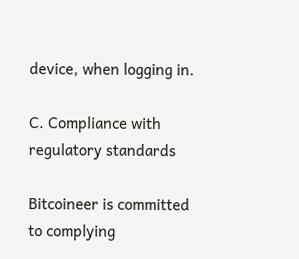device, when logging in.

C. Compliance with regulatory standards

Bitcoineer is committed to complying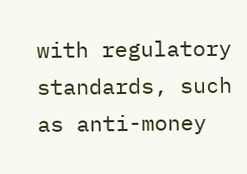with regulatory standards, such as anti-money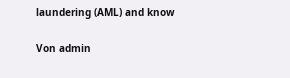laundering (AML) and know

Von admin